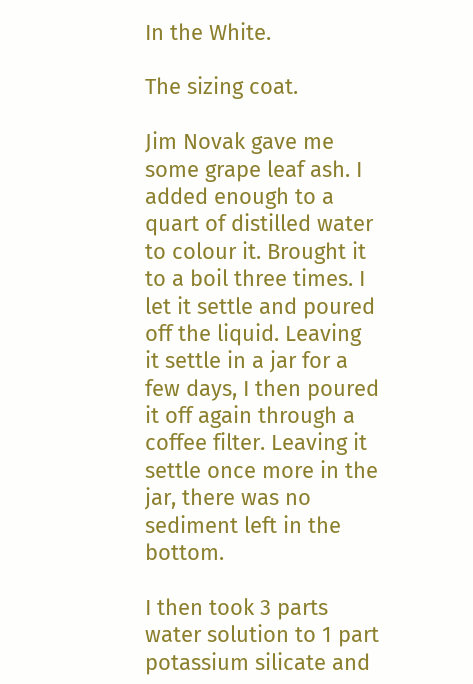In the White.

The sizing coat.

Jim Novak gave me some grape leaf ash. I added enough to a quart of distilled water to colour it. Brought it to a boil three times. I let it settle and poured off the liquid. Leaving it settle in a jar for a few days, I then poured it off again through a coffee filter. Leaving it settle once more in the jar, there was no sediment left in the bottom.

I then took 3 parts water solution to 1 part potassium silicate and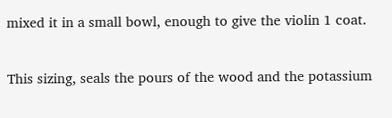mixed it in a small bowl, enough to give the violin 1 coat.

This sizing, seals the pours of the wood and the potassium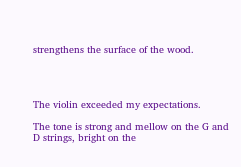strengthens the surface of the wood.




The violin exceeded my expectations.

The tone is strong and mellow on the G and D strings, bright on the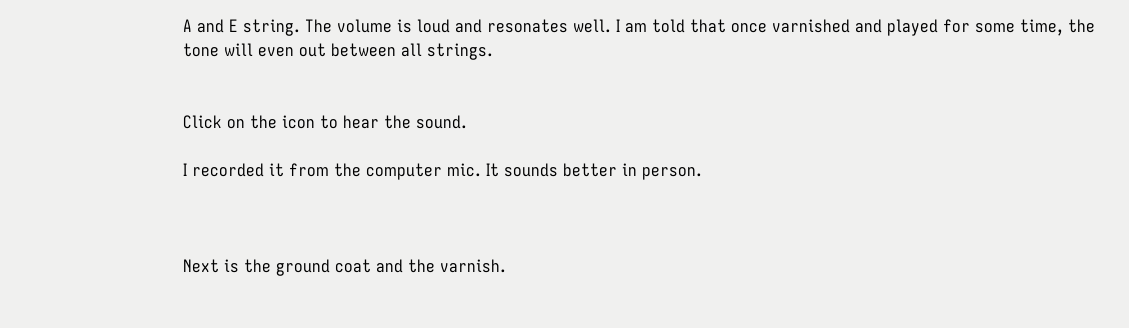A and E string. The volume is loud and resonates well. I am told that once varnished and played for some time, the tone will even out between all strings.


Click on the icon to hear the sound.

I recorded it from the computer mic. It sounds better in person.



Next is the ground coat and the varnish.